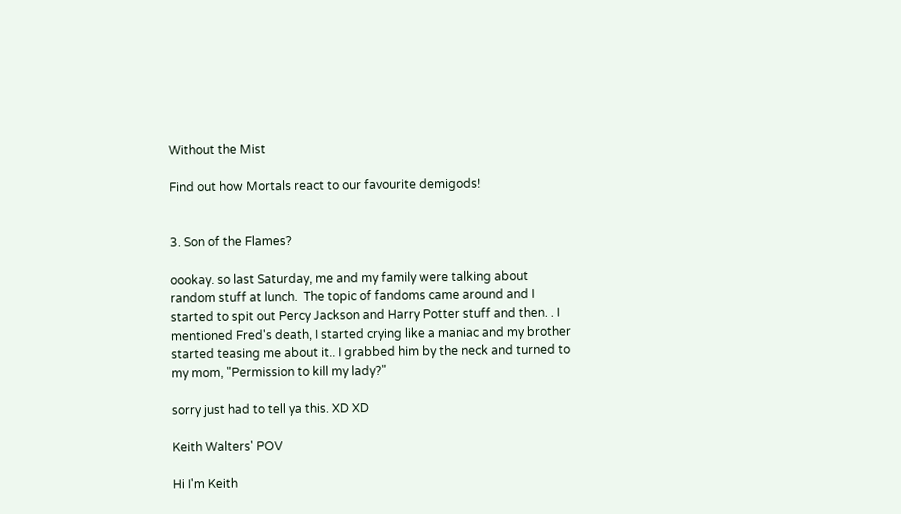Without the Mist

Find out how Mortals react to our favourite demigods!


3. Son of the Flames?

oookay. so last Saturday, me and my family were talking about random stuff at lunch.  The topic of fandoms came around and I started to spit out Percy Jackson and Harry Potter stuff and then. . I mentioned Fred's death, I started crying like a maniac and my brother started teasing me about it.. I grabbed him by the neck and turned to my mom, "Permission to kill my lady?"

sorry just had to tell ya this. XD XD

Keith Walters' POV

Hi I'm Keith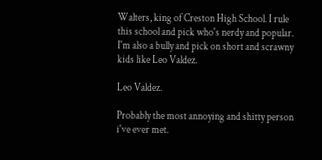Walters, king of Creston High School. I rule this school and pick who's nerdy and popular.  I'm also a bully and pick on short and scrawny kids like Leo Valdez.

Leo Valdez.

Probably the most annoying and shitty person i've ever met.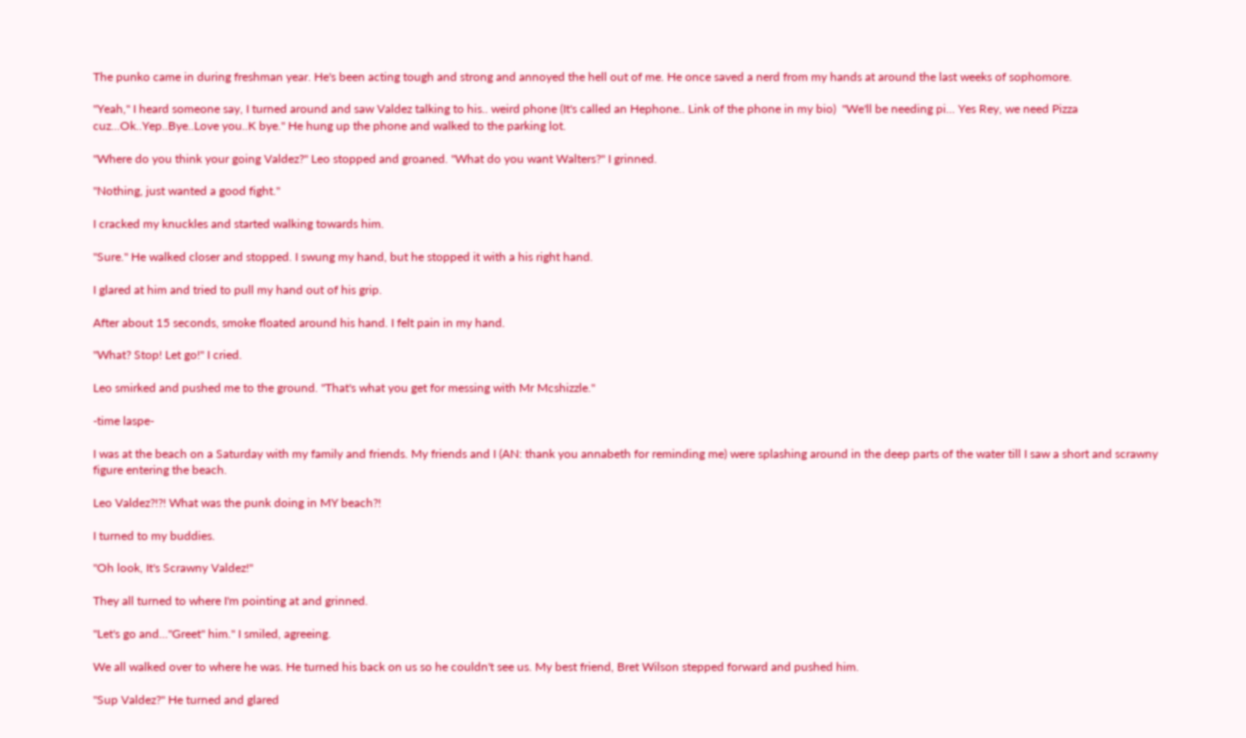The punko came in during freshman year. He's been acting tough and strong and annoyed the hell out of me. He once saved a nerd from my hands at around the last weeks of sophomore.

"Yeah," I heard someone say, I turned around and saw Valdez talking to his.. weird phone (It's called an Hephone.. Link of the phone in my bio)  "We'll be needing pi... Yes Rey, we need Pizza cuz...Ok..Yep..Bye..Love you..K bye." He hung up the phone and walked to the parking lot.

"Where do you think your going Valdez?" Leo stopped and groaned. "What do you want Walters?" I grinned.

"Nothing, just wanted a good fight."

I cracked my knuckles and started walking towards him.

"Sure." He walked closer and stopped. I swung my hand, but he stopped it with a his right hand.

I glared at him and tried to pull my hand out of his grip.

After about 15 seconds, smoke floated around his hand. I felt pain in my hand.

"What? Stop! Let go!" I cried.

Leo smirked and pushed me to the ground. "That's what you get for messing with Mr Mcshizzle."

-time laspe-

I was at the beach on a Saturday with my family and friends. My friends and I (AN: thank you annabeth for reminding me) were splashing around in the deep parts of the water till I saw a short and scrawny figure entering the beach.

Leo Valdez?!?! What was the punk doing in MY beach?!

I turned to my buddies.

"Oh look, It's Scrawny Valdez!"

They all turned to where I'm pointing at and grinned.

"Let's go and..."Greet" him." I smiled, agreeing.

We all walked over to where he was. He turned his back on us so he couldn't see us. My best friend, Bret Wilson stepped forward and pushed him.

"Sup Valdez?" He turned and glared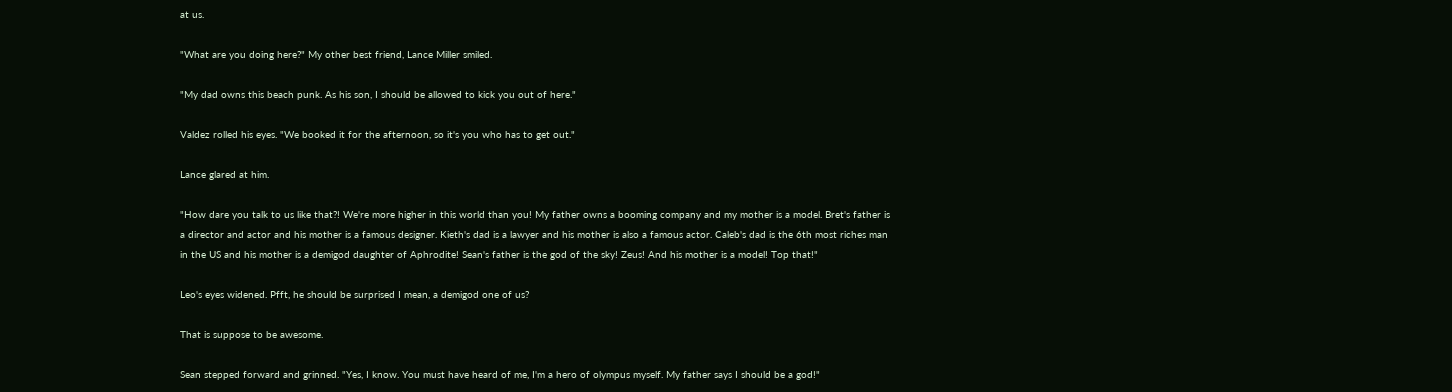at us.

"What are you doing here?" My other best friend, Lance Miller smiled.

"My dad owns this beach punk. As his son, I should be allowed to kick you out of here."

Valdez rolled his eyes. "We booked it for the afternoon, so it's you who has to get out."

Lance glared at him.

"How dare you talk to us like that?! We're more higher in this world than you! My father owns a booming company and my mother is a model. Bret's father is a director and actor and his mother is a famous designer. Kieth's dad is a lawyer and his mother is also a famous actor. Caleb's dad is the 6th most riches man in the US and his mother is a demigod daughter of Aphrodite! Sean's father is the god of the sky! Zeus! And his mother is a model! Top that!"

Leo's eyes widened. Pfft, he should be surprised I mean, a demigod one of us?

That is suppose to be awesome.

Sean stepped forward and grinned. "Yes, I know. You must have heard of me, I'm a hero of olympus myself. My father says I should be a god!"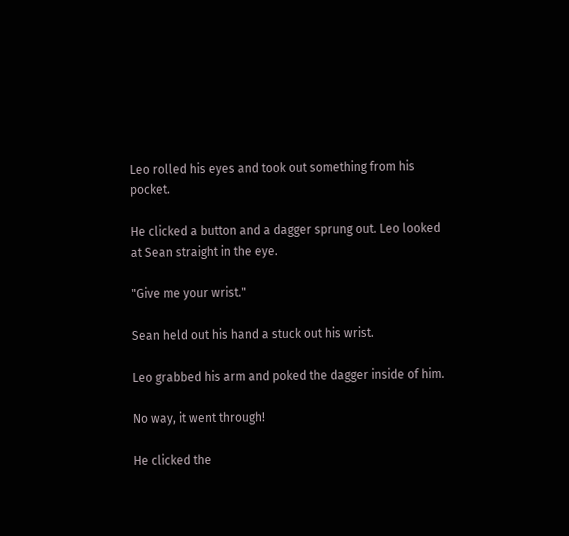Leo rolled his eyes and took out something from his pocket.

He clicked a button and a dagger sprung out. Leo looked at Sean straight in the eye.

"Give me your wrist."

Sean held out his hand a stuck out his wrist.

Leo grabbed his arm and poked the dagger inside of him.

No way, it went through!

He clicked the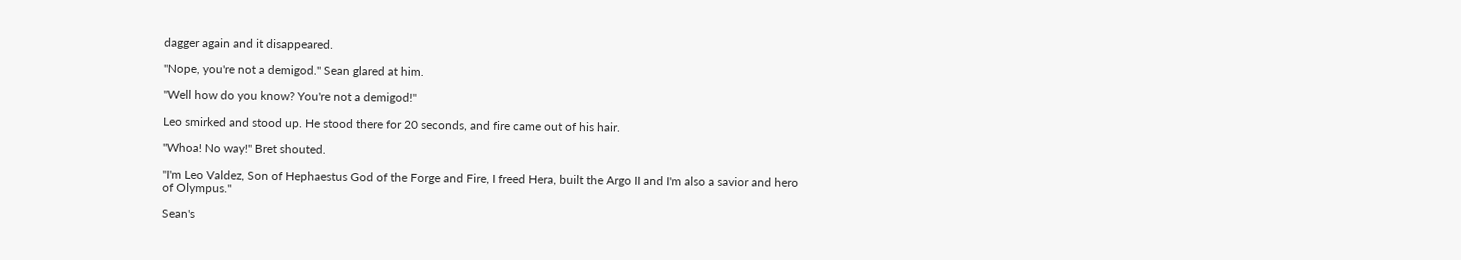dagger again and it disappeared.

"Nope, you're not a demigod." Sean glared at him.

"Well how do you know? You're not a demigod!"

Leo smirked and stood up. He stood there for 20 seconds, and fire came out of his hair.

"Whoa! No way!" Bret shouted.

"I'm Leo Valdez, Son of Hephaestus God of the Forge and Fire, I freed Hera, built the Argo II and I'm also a savior and hero of Olympus."

Sean's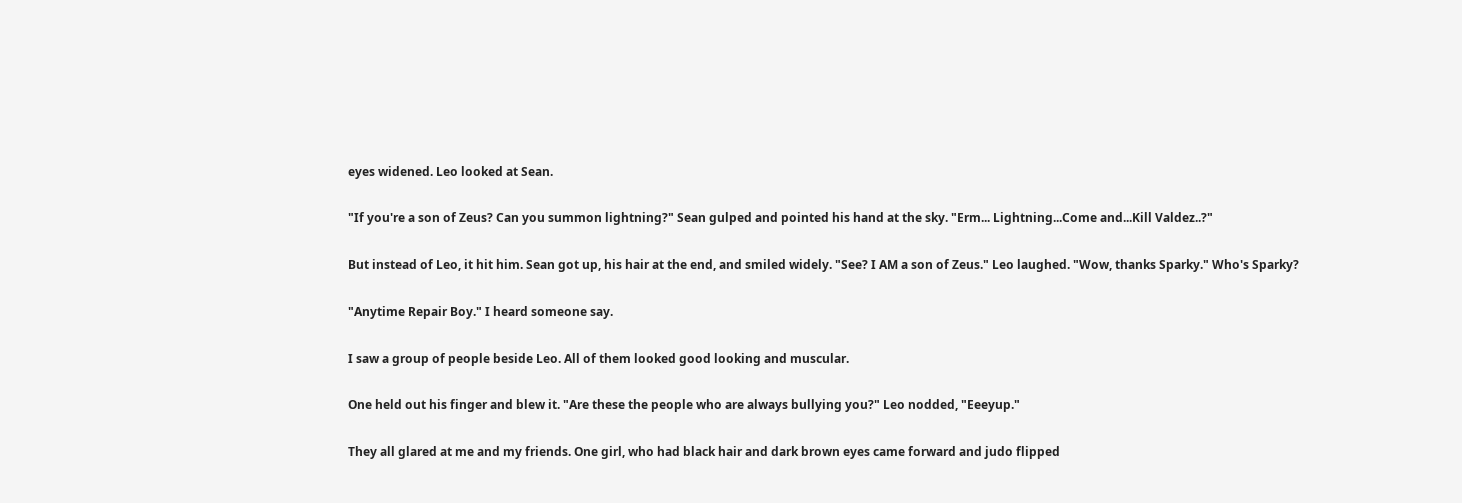eyes widened. Leo looked at Sean.

"If you're a son of Zeus? Can you summon lightning?" Sean gulped and pointed his hand at the sky. "Erm... Lightning...Come and...Kill Valdez..?"

But instead of Leo, it hit him. Sean got up, his hair at the end, and smiled widely. "See? I AM a son of Zeus." Leo laughed. "Wow, thanks Sparky." Who's Sparky?

"Anytime Repair Boy." I heard someone say.

I saw a group of people beside Leo. All of them looked good looking and muscular.

One held out his finger and blew it. "Are these the people who are always bullying you?" Leo nodded, "Eeeyup."

They all glared at me and my friends. One girl, who had black hair and dark brown eyes came forward and judo flipped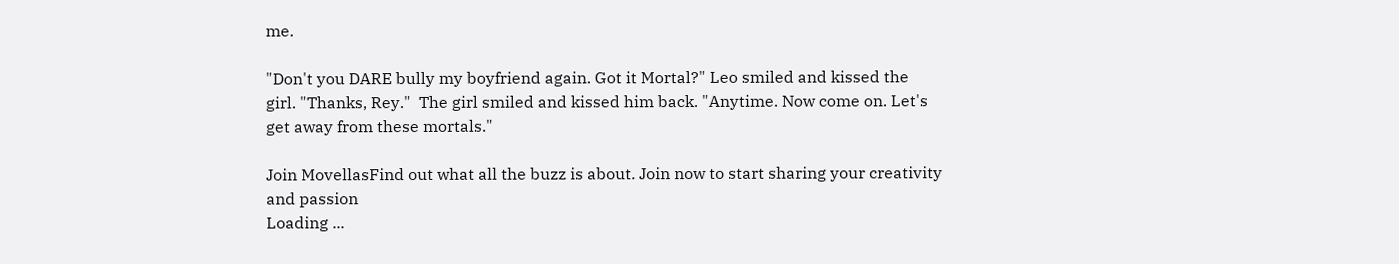me.

"Don't you DARE bully my boyfriend again. Got it Mortal?" Leo smiled and kissed the girl. "Thanks, Rey."  The girl smiled and kissed him back. "Anytime. Now come on. Let's get away from these mortals."

Join MovellasFind out what all the buzz is about. Join now to start sharing your creativity and passion
Loading ...